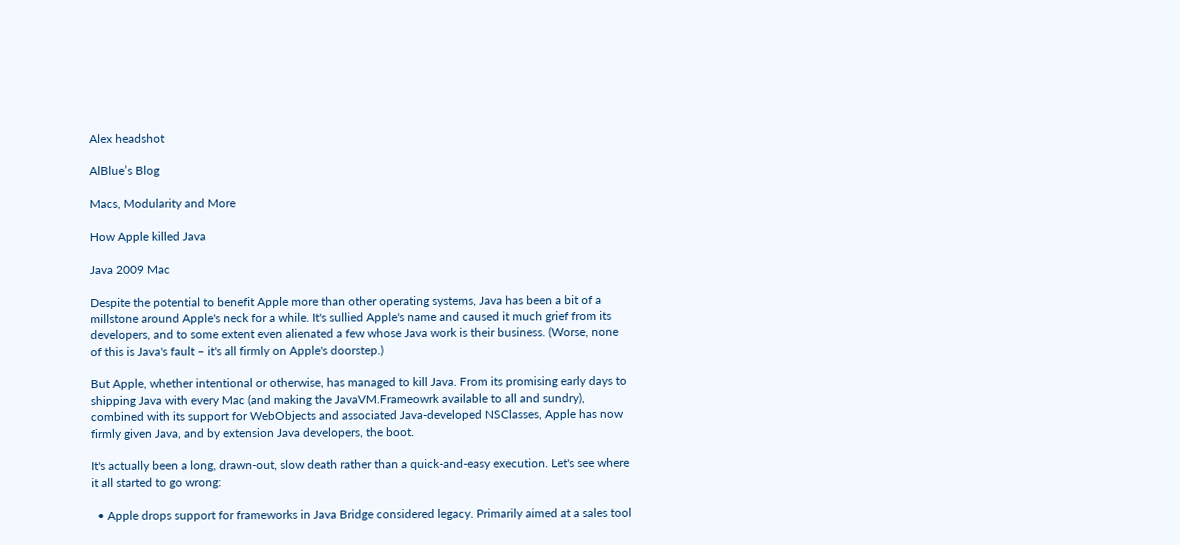Alex headshot

AlBlue’s Blog

Macs, Modularity and More

How Apple killed Java

Java 2009 Mac

Despite the potential to benefit Apple more than other operating systems, Java has been a bit of a millstone around Apple's neck for a while. It's sullied Apple's name and caused it much grief from its developers, and to some extent even alienated a few whose Java work is their business. (Worse, none of this is Java's fault – it's all firmly on Apple's doorstep.)

But Apple, whether intentional or otherwise, has managed to kill Java. From its promising early days to shipping Java with every Mac (and making the JavaVM.Frameowrk available to all and sundry), combined with its support for WebObjects and associated Java-developed NSClasses, Apple has now firmly given Java, and by extension Java developers, the boot.

It's actually been a long, drawn-out, slow death rather than a quick-and-easy execution. Let's see where it all started to go wrong:

  • Apple drops support for frameworks in Java Bridge considered legacy. Primarily aimed at a sales tool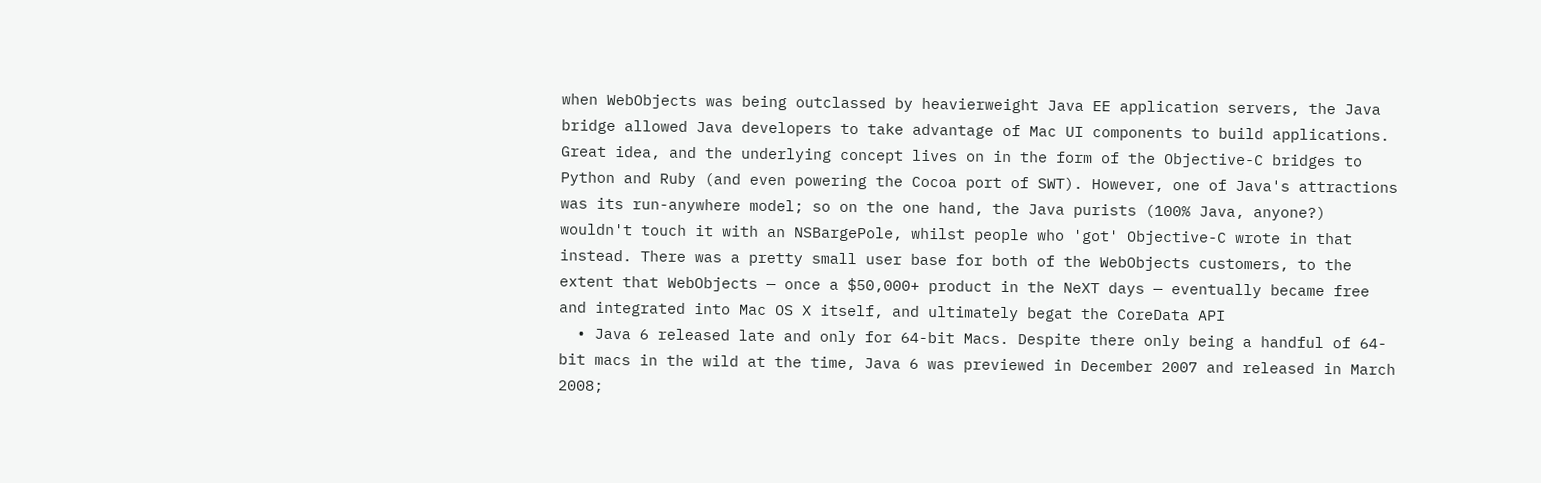when WebObjects was being outclassed by heavierweight Java EE application servers, the Java bridge allowed Java developers to take advantage of Mac UI components to build applications. Great idea, and the underlying concept lives on in the form of the Objective-C bridges to Python and Ruby (and even powering the Cocoa port of SWT). However, one of Java's attractions was its run-anywhere model; so on the one hand, the Java purists (100% Java, anyone?) wouldn't touch it with an NSBargePole, whilst people who 'got' Objective-C wrote in that instead. There was a pretty small user base for both of the WebObjects customers, to the extent that WebObjects — once a $50,000+ product in the NeXT days — eventually became free and integrated into Mac OS X itself, and ultimately begat the CoreData API
  • Java 6 released late and only for 64-bit Macs. Despite there only being a handful of 64-bit macs in the wild at the time, Java 6 was previewed in December 2007 and released in March 2008;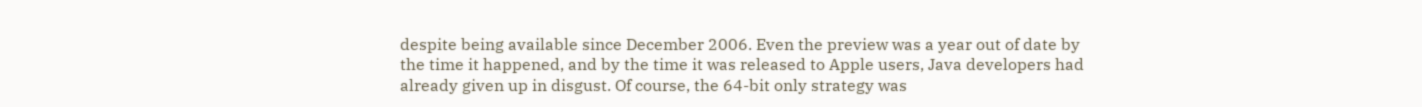despite being available since December 2006. Even the preview was a year out of date by the time it happened, and by the time it was released to Apple users, Java developers had already given up in disgust. Of course, the 64-bit only strategy was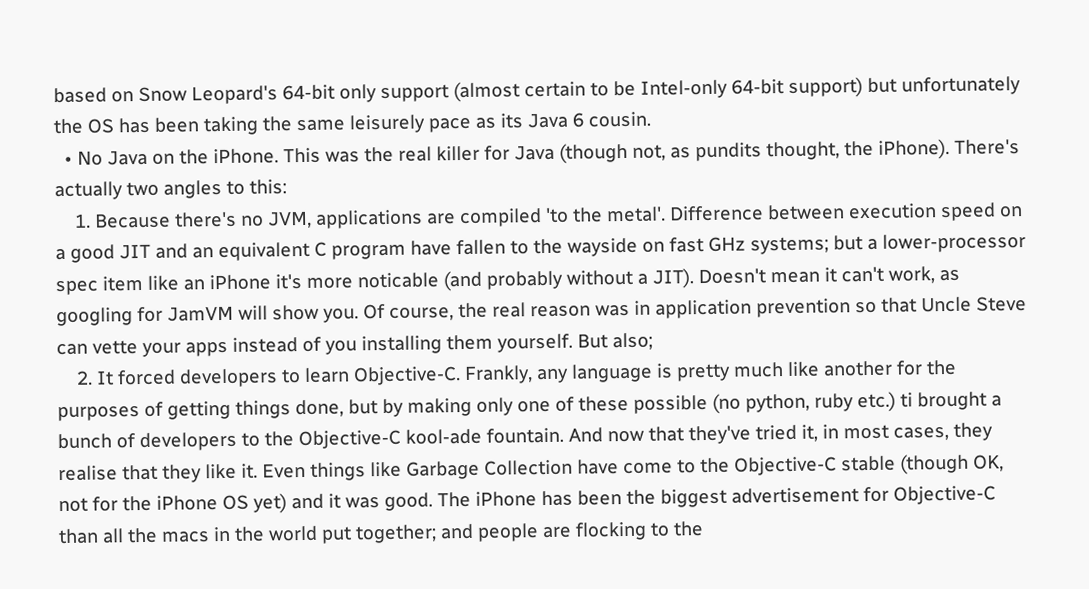based on Snow Leopard's 64-bit only support (almost certain to be Intel-only 64-bit support) but unfortunately the OS has been taking the same leisurely pace as its Java 6 cousin.
  • No Java on the iPhone. This was the real killer for Java (though not, as pundits thought, the iPhone). There's actually two angles to this:
    1. Because there's no JVM, applications are compiled 'to the metal'. Difference between execution speed on a good JIT and an equivalent C program have fallen to the wayside on fast GHz systems; but a lower-processor spec item like an iPhone it's more noticable (and probably without a JIT). Doesn't mean it can't work, as googling for JamVM will show you. Of course, the real reason was in application prevention so that Uncle Steve can vette your apps instead of you installing them yourself. But also;
    2. It forced developers to learn Objective-C. Frankly, any language is pretty much like another for the purposes of getting things done, but by making only one of these possible (no python, ruby etc.) ti brought a bunch of developers to the Objective-C kool-ade fountain. And now that they've tried it, in most cases, they realise that they like it. Even things like Garbage Collection have come to the Objective-C stable (though OK, not for the iPhone OS yet) and it was good. The iPhone has been the biggest advertisement for Objective-C than all the macs in the world put together; and people are flocking to the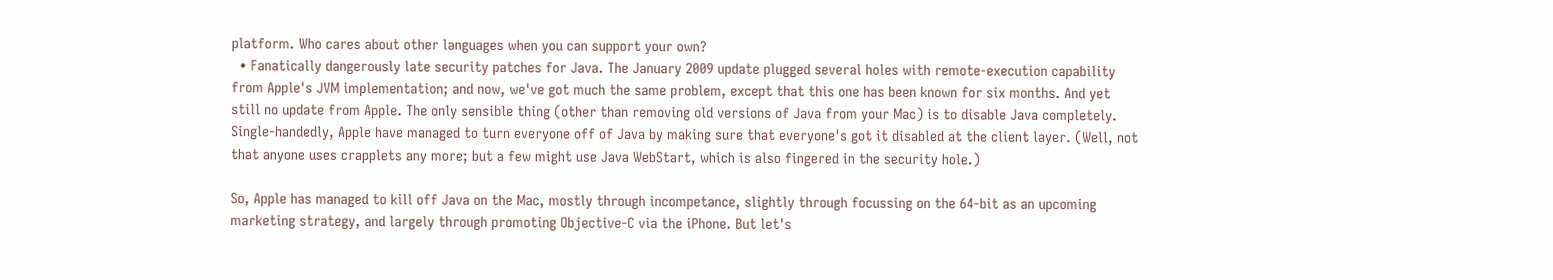platform. Who cares about other languages when you can support your own?
  • Fanatically dangerously late security patches for Java. The January 2009 update plugged several holes with remote-execution capability from Apple's JVM implementation; and now, we've got much the same problem, except that this one has been known for six months. And yet still no update from Apple. The only sensible thing (other than removing old versions of Java from your Mac) is to disable Java completely. Single-handedly, Apple have managed to turn everyone off of Java by making sure that everyone's got it disabled at the client layer. (Well, not that anyone uses crapplets any more; but a few might use Java WebStart, which is also fingered in the security hole.)

So, Apple has managed to kill off Java on the Mac, mostly through incompetance, slightly through focussing on the 64-bit as an upcoming marketing strategy, and largely through promoting Objective-C via the iPhone. But let's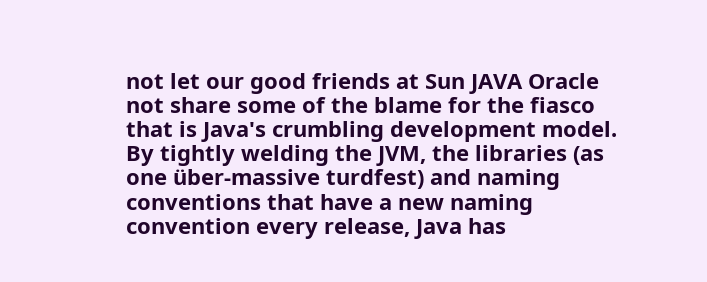not let our good friends at Sun JAVA Oracle not share some of the blame for the fiasco that is Java's crumbling development model. By tightly welding the JVM, the libraries (as one über-massive turdfest) and naming conventions that have a new naming convention every release, Java has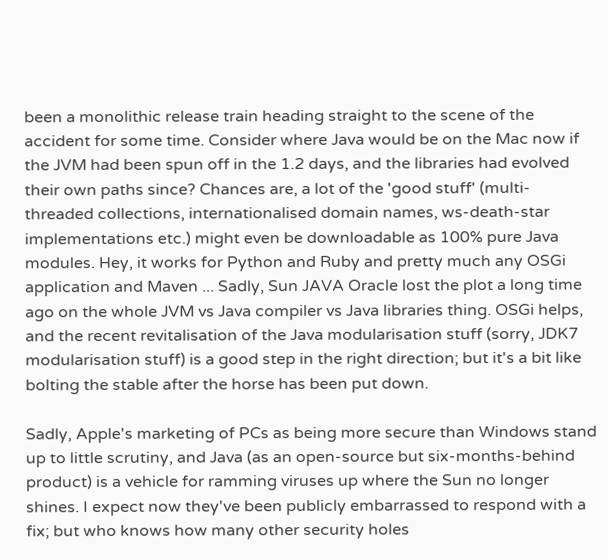been a monolithic release train heading straight to the scene of the accident for some time. Consider where Java would be on the Mac now if the JVM had been spun off in the 1.2 days, and the libraries had evolved their own paths since? Chances are, a lot of the 'good stuff' (multi-threaded collections, internationalised domain names, ws-death-star implementations etc.) might even be downloadable as 100% pure Java modules. Hey, it works for Python and Ruby and pretty much any OSGi application and Maven ... Sadly, Sun JAVA Oracle lost the plot a long time ago on the whole JVM vs Java compiler vs Java libraries thing. OSGi helps, and the recent revitalisation of the Java modularisation stuff (sorry, JDK7 modularisation stuff) is a good step in the right direction; but it's a bit like bolting the stable after the horse has been put down.

Sadly, Apple's marketing of PCs as being more secure than Windows stand up to little scrutiny, and Java (as an open-source but six-months-behind product) is a vehicle for ramming viruses up where the Sun no longer shines. I expect now they've been publicly embarrassed to respond with a fix; but who knows how many other security holes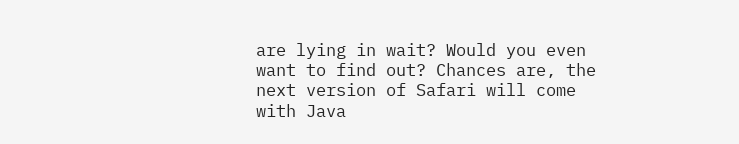are lying in wait? Would you even want to find out? Chances are, the next version of Safari will come with Java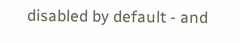disabled by default - and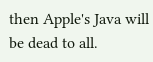then Apple's Java will be dead to all.